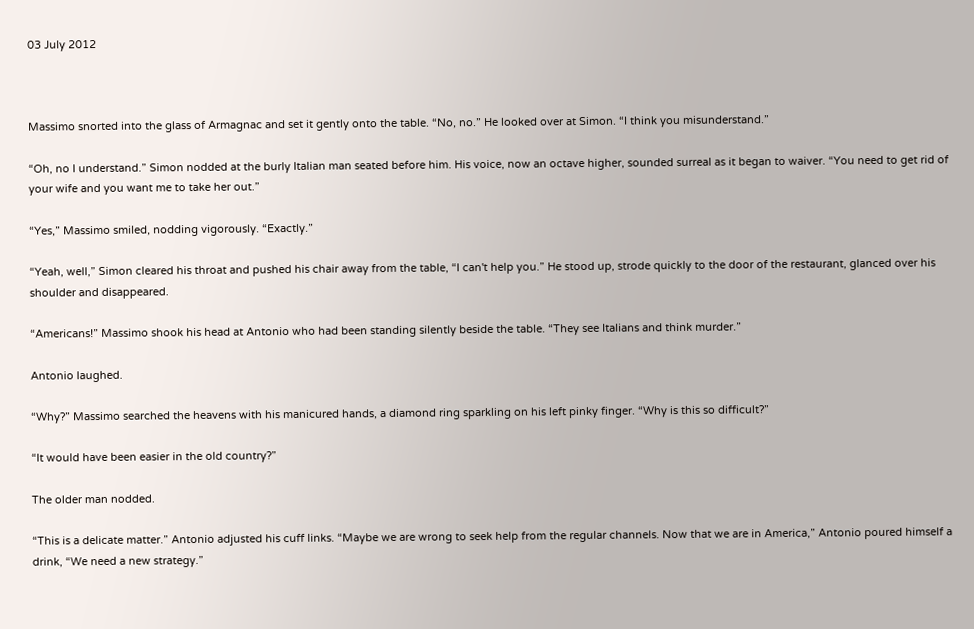03 July 2012



Massimo snorted into the glass of Armagnac and set it gently onto the table. “No, no.” He looked over at Simon. “I think you misunderstand.”

“Oh, no I understand.” Simon nodded at the burly Italian man seated before him. His voice, now an octave higher, sounded surreal as it began to waiver. “You need to get rid of your wife and you want me to take her out.”

“Yes,” Massimo smiled, nodding vigorously. “Exactly.”

“Yeah, well,” Simon cleared his throat and pushed his chair away from the table, “I can't help you.” He stood up, strode quickly to the door of the restaurant, glanced over his shoulder and disappeared.

“Americans!” Massimo shook his head at Antonio who had been standing silently beside the table. “They see Italians and think murder.”

Antonio laughed.

“Why?” Massimo searched the heavens with his manicured hands, a diamond ring sparkling on his left pinky finger. “Why is this so difficult?”

“It would have been easier in the old country?”

The older man nodded.

“This is a delicate matter.” Antonio adjusted his cuff links. “Maybe we are wrong to seek help from the regular channels. Now that we are in America,” Antonio poured himself a drink, “We need a new strategy.”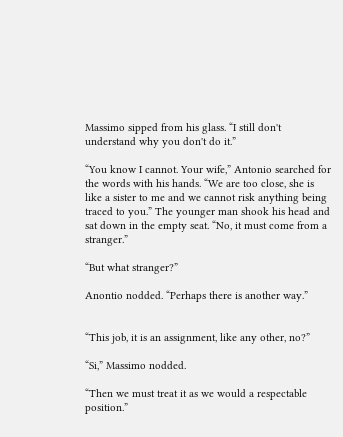Massimo sipped from his glass. “I still don't understand why you don't do it.”

“You know I cannot. Your wife,” Antonio searched for the words with his hands. “We are too close, she is like a sister to me and we cannot risk anything being traced to you.” The younger man shook his head and sat down in the empty seat. “No, it must come from a stranger.”

“But what stranger?”

Anontio nodded. “Perhaps there is another way.”


“This job, it is an assignment, like any other, no?”

“Si,” Massimo nodded.

“Then we must treat it as we would a respectable position.”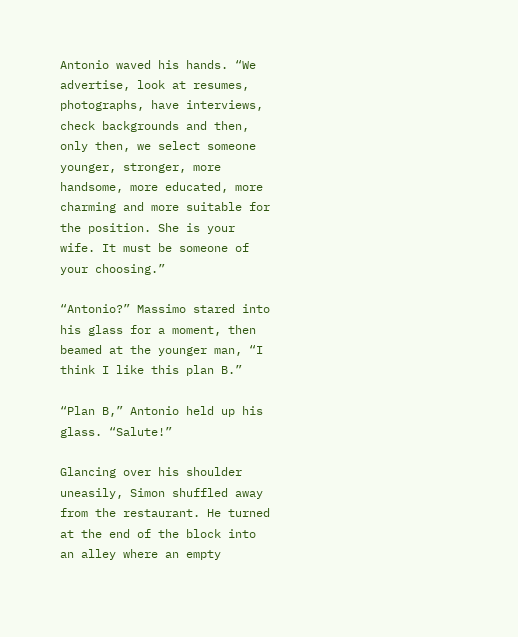Antonio waved his hands. “We advertise, look at resumes, photographs, have interviews, check backgrounds and then, only then, we select someone younger, stronger, more handsome, more educated, more charming and more suitable for the position. She is your wife. It must be someone of your choosing.”

“Antonio?” Massimo stared into his glass for a moment, then beamed at the younger man, “I think I like this plan B.”

“Plan B,” Antonio held up his glass. “Salute!”

Glancing over his shoulder uneasily, Simon shuffled away from the restaurant. He turned at the end of the block into an alley where an empty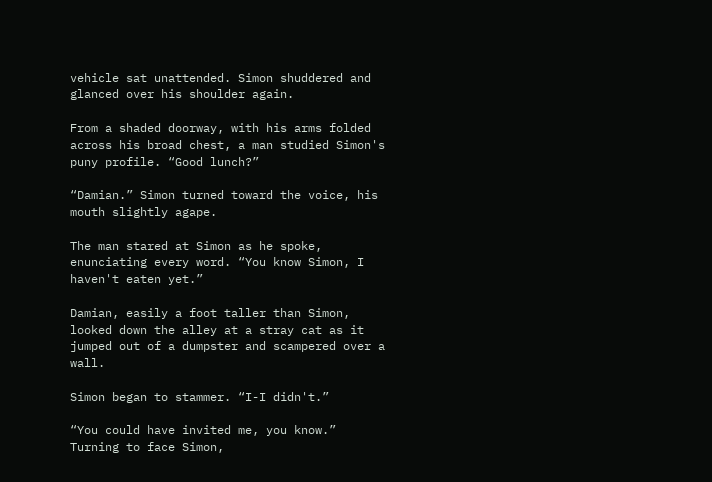vehicle sat unattended. Simon shuddered and glanced over his shoulder again.

From a shaded doorway, with his arms folded across his broad chest, a man studied Simon's puny profile. “Good lunch?”

“Damian.” Simon turned toward the voice, his mouth slightly agape.

The man stared at Simon as he spoke, enunciating every word. “You know Simon, I haven't eaten yet.”

Damian, easily a foot taller than Simon, looked down the alley at a stray cat as it jumped out of a dumpster and scampered over a wall.

Simon began to stammer. “I-I didn't.”

“You could have invited me, you know.” Turning to face Simon,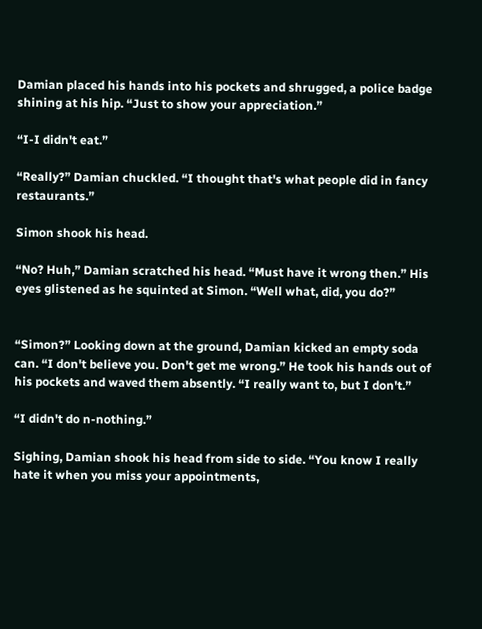Damian placed his hands into his pockets and shrugged, a police badge shining at his hip. “Just to show your appreciation.”

“I-I didn't eat.”

“Really?” Damian chuckled. “I thought that's what people did in fancy restaurants.”

Simon shook his head.

“No? Huh,” Damian scratched his head. “Must have it wrong then.” His eyes glistened as he squinted at Simon. “Well what, did, you do?”


“Simon?” Looking down at the ground, Damian kicked an empty soda can. “I don't believe you. Don't get me wrong.” He took his hands out of his pockets and waved them absently. “I really want to, but I don't.”

“I didn't do n-nothing.”

Sighing, Damian shook his head from side to side. “You know I really hate it when you miss your appointments,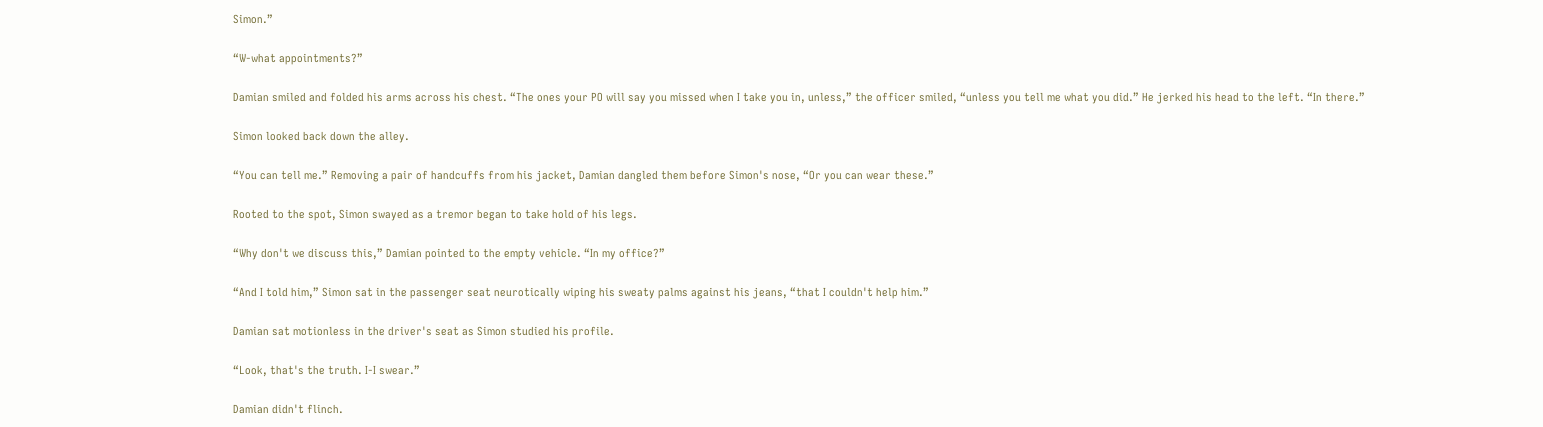Simon.”

“W-what appointments?”

Damian smiled and folded his arms across his chest. “The ones your PO will say you missed when I take you in, unless,” the officer smiled, “unless you tell me what you did.” He jerked his head to the left. “In there.”

Simon looked back down the alley.

“You can tell me.” Removing a pair of handcuffs from his jacket, Damian dangled them before Simon's nose, “Or you can wear these.”

Rooted to the spot, Simon swayed as a tremor began to take hold of his legs.

“Why don't we discuss this,” Damian pointed to the empty vehicle. “In my office?”

“And I told him,” Simon sat in the passenger seat neurotically wiping his sweaty palms against his jeans, “that I couldn't help him.”

Damian sat motionless in the driver's seat as Simon studied his profile.

“Look, that's the truth. I-I swear.”

Damian didn't flinch.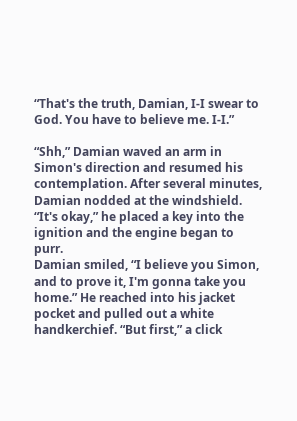“That's the truth, Damian, I-I swear to God. You have to believe me. I-I.”

“Shh,” Damian waved an arm in Simon's direction and resumed his contemplation. After several minutes, Damian nodded at the windshield. “It's okay,” he placed a key into the ignition and the engine began to purr.
Damian smiled, “I believe you Simon, and to prove it, I'm gonna take you home.” He reached into his jacket pocket and pulled out a white handkerchief. “But first,” a click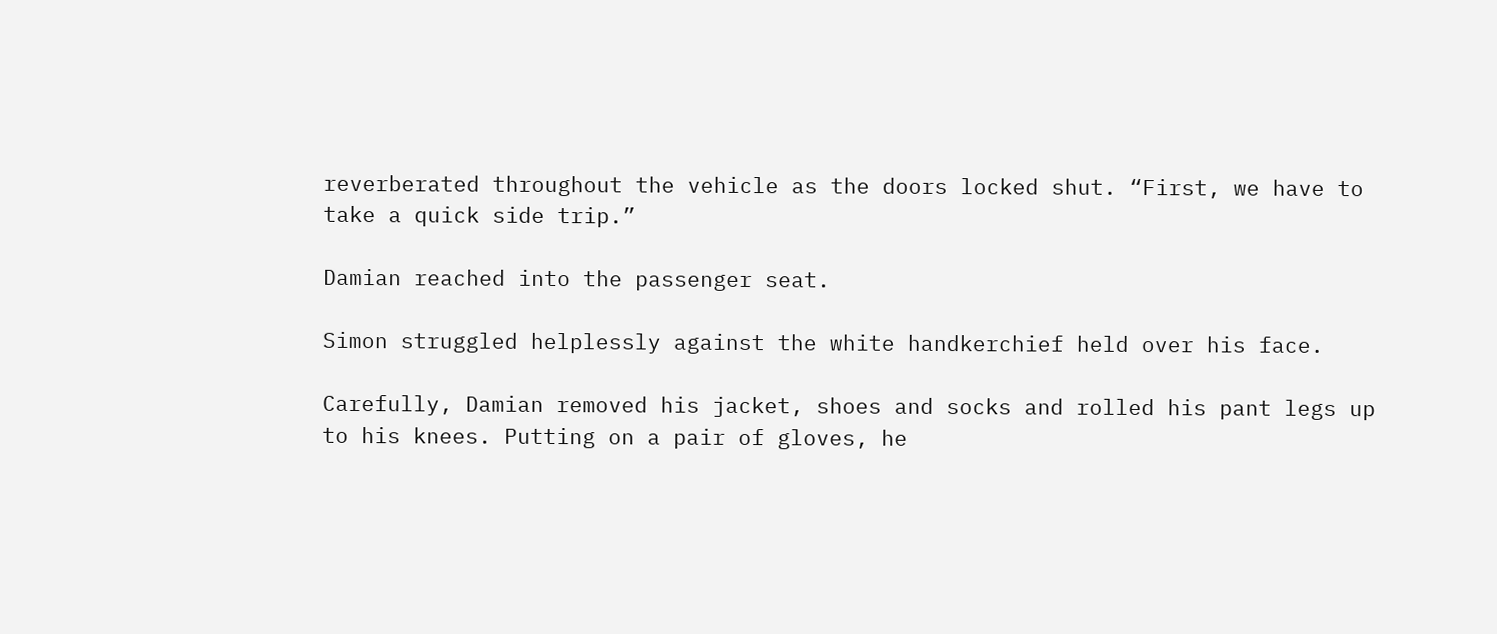reverberated throughout the vehicle as the doors locked shut. “First, we have to take a quick side trip.”

Damian reached into the passenger seat.

Simon struggled helplessly against the white handkerchief held over his face.

Carefully, Damian removed his jacket, shoes and socks and rolled his pant legs up to his knees. Putting on a pair of gloves, he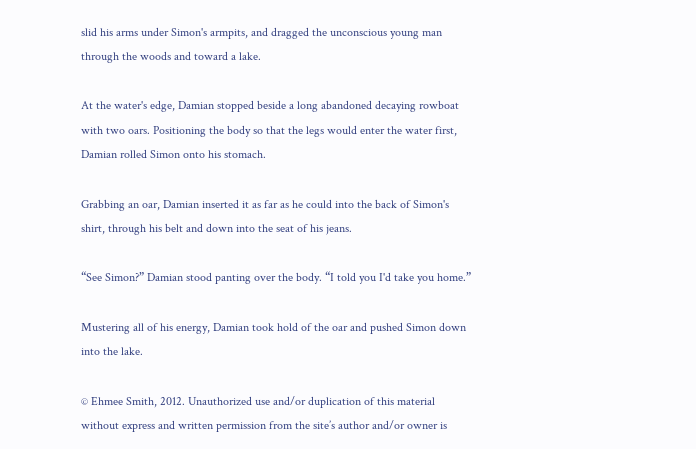slid his arms under Simon's armpits, and dragged the unconscious young man through the woods and toward a lake.

At the water's edge, Damian stopped beside a long abandoned decaying rowboat with two oars. Positioning the body so that the legs would enter the water first, Damian rolled Simon onto his stomach.

Grabbing an oar, Damian inserted it as far as he could into the back of Simon's shirt, through his belt and down into the seat of his jeans.

“See Simon?” Damian stood panting over the body. “I told you I'd take you home.”

Mustering all of his energy, Damian took hold of the oar and pushed Simon down into the lake.

© Ehmee Smith, 2012. Unauthorized use and/or duplication of this material without express and written permission from the site’s author and/or owner is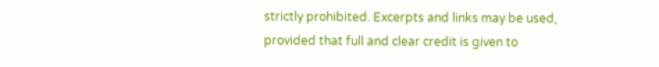strictly prohibited. Excerpts and links may be used, provided that full and clear credit is given to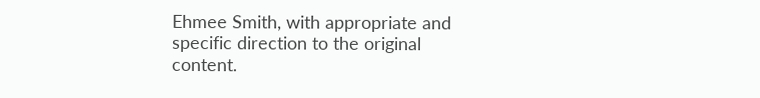Ehmee Smith, with appropriate and specific direction to the original content.